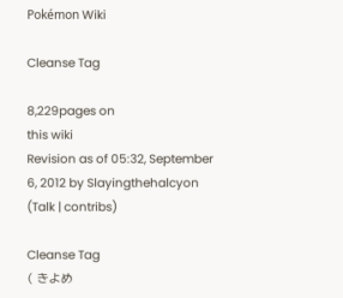Pokémon Wiki

Cleanse Tag

8,229pages on
this wiki
Revision as of 05:32, September 6, 2012 by Slayingthehalcyon (Talk | contribs)

Cleanse Tag
( きよめ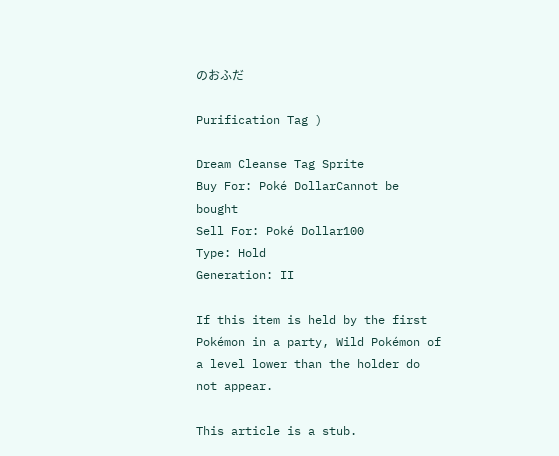のおふだ

Purification Tag )

Dream Cleanse Tag Sprite
Buy For: Poké DollarCannot be bought
Sell For: Poké Dollar100
Type: Hold
Generation: II

If this item is held by the first Pokémon in a party, Wild Pokémon of a level lower than the holder do not appear.

This article is a stub.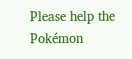Please help the Pokémon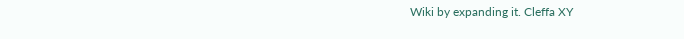Wiki by expanding it. Cleffa XY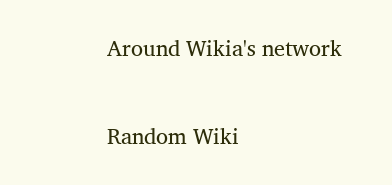Around Wikia's network

Random Wiki